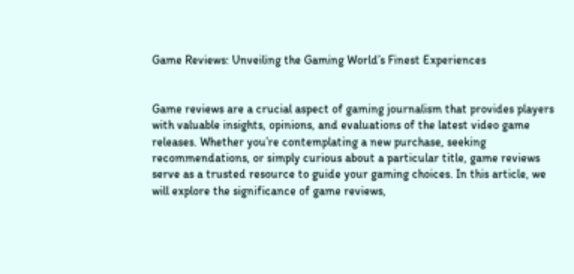Game Reviews: Unveiling the Gaming World’s Finest Experiences


Game reviews are a crucial aspect of gaming journalism that provides players with valuable insights, opinions, and evaluations of the latest video game releases. Whether you’re contemplating a new purchase, seeking recommendations, or simply curious about a particular title, game reviews serve as a trusted resource to guide your gaming choices. In this article, we will explore the significance of game reviews,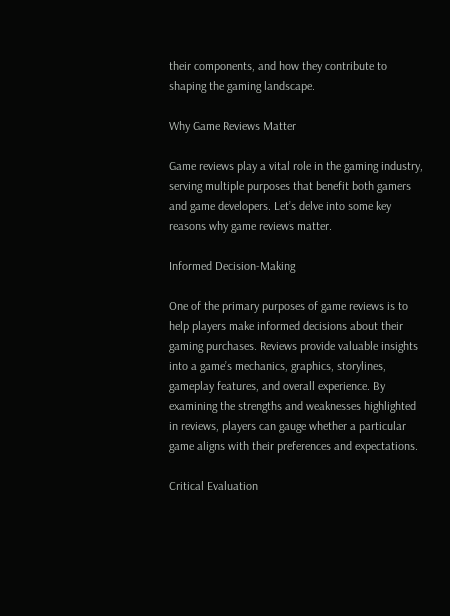their components, and how they contribute to shaping the gaming landscape.

Why Game Reviews Matter

Game reviews play a vital role in the gaming industry, serving multiple purposes that benefit both gamers and game developers. Let’s delve into some key reasons why game reviews matter.

Informed Decision-Making

One of the primary purposes of game reviews is to help players make informed decisions about their gaming purchases. Reviews provide valuable insights into a game’s mechanics, graphics, storylines, gameplay features, and overall experience. By examining the strengths and weaknesses highlighted in reviews, players can gauge whether a particular game aligns with their preferences and expectations.

Critical Evaluation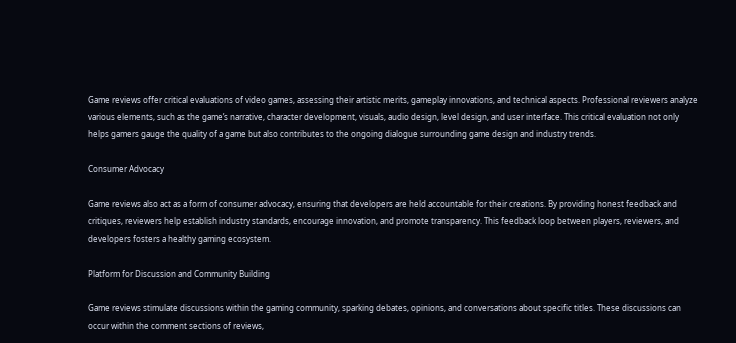Game reviews offer critical evaluations of video games, assessing their artistic merits, gameplay innovations, and technical aspects. Professional reviewers analyze various elements, such as the game’s narrative, character development, visuals, audio design, level design, and user interface. This critical evaluation not only helps gamers gauge the quality of a game but also contributes to the ongoing dialogue surrounding game design and industry trends.

Consumer Advocacy

Game reviews also act as a form of consumer advocacy, ensuring that developers are held accountable for their creations. By providing honest feedback and critiques, reviewers help establish industry standards, encourage innovation, and promote transparency. This feedback loop between players, reviewers, and developers fosters a healthy gaming ecosystem.

Platform for Discussion and Community Building

Game reviews stimulate discussions within the gaming community, sparking debates, opinions, and conversations about specific titles. These discussions can occur within the comment sections of reviews,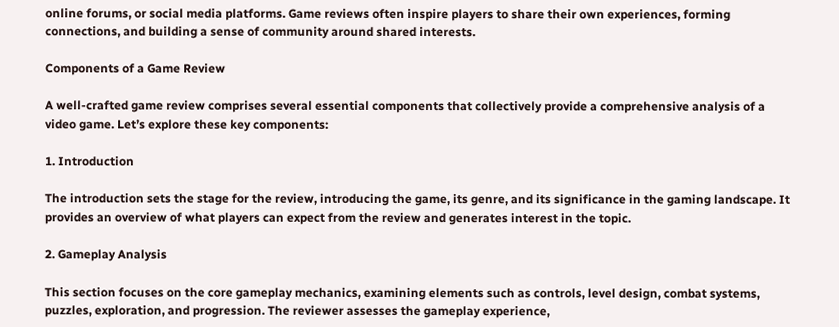online forums, or social media platforms. Game reviews often inspire players to share their own experiences, forming connections, and building a sense of community around shared interests.

Components of a Game Review

A well-crafted game review comprises several essential components that collectively provide a comprehensive analysis of a video game. Let’s explore these key components:

1. Introduction

The introduction sets the stage for the review, introducing the game, its genre, and its significance in the gaming landscape. It provides an overview of what players can expect from the review and generates interest in the topic.

2. Gameplay Analysis

This section focuses on the core gameplay mechanics, examining elements such as controls, level design, combat systems, puzzles, exploration, and progression. The reviewer assesses the gameplay experience,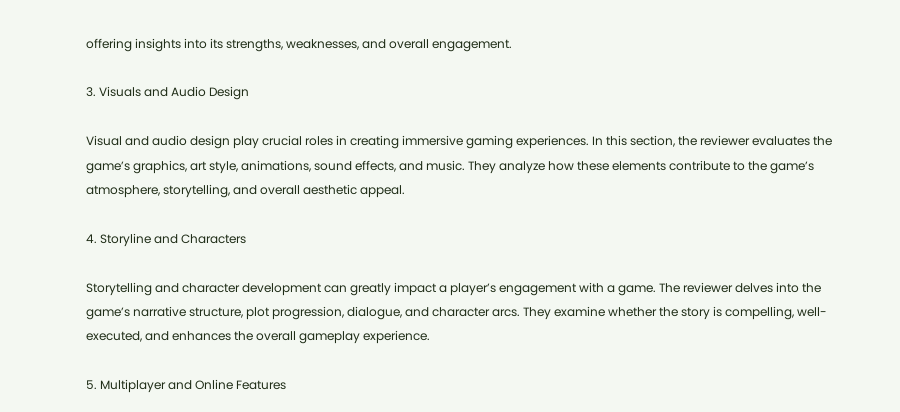offering insights into its strengths, weaknesses, and overall engagement.

3. Visuals and Audio Design

Visual and audio design play crucial roles in creating immersive gaming experiences. In this section, the reviewer evaluates the game’s graphics, art style, animations, sound effects, and music. They analyze how these elements contribute to the game’s atmosphere, storytelling, and overall aesthetic appeal.

4. Storyline and Characters

Storytelling and character development can greatly impact a player’s engagement with a game. The reviewer delves into the game’s narrative structure, plot progression, dialogue, and character arcs. They examine whether the story is compelling, well-executed, and enhances the overall gameplay experience.

5. Multiplayer and Online Features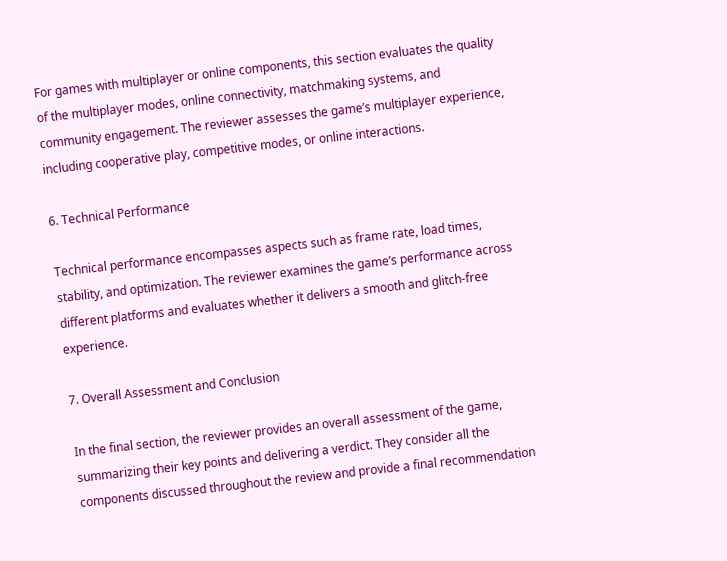For games with multiplayer or online components, this section evaluates the quality of the multiplayer modes, online connectivity, matchmaking systems, and community engagement. The reviewer assesses the game’s multiplayer experience, including cooperative play, competitive modes, or online interactions.

6. Technical Performance

Technical performance encompasses aspects such as frame rate, load times, stability, and optimization. The reviewer examines the game’s performance across different platforms and evaluates whether it delivers a smooth and glitch-free experience.

7. Overall Assessment and Conclusion

In the final section, the reviewer provides an overall assessment of the game, summarizing their key points and delivering a verdict. They consider all the components discussed throughout the review and provide a final recommendation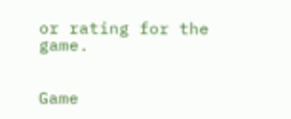or rating for the game.


Game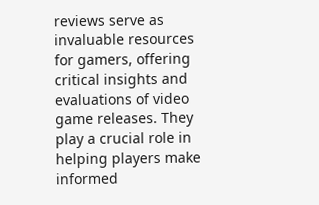reviews serve as invaluable resources for gamers, offering critical insights and evaluations of video game releases. They play a crucial role in helping players make informed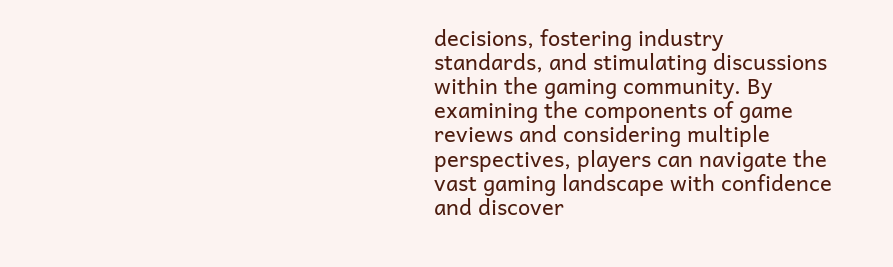decisions, fostering industry standards, and stimulating discussions within the gaming community. By examining the components of game reviews and considering multiple perspectives, players can navigate the vast gaming landscape with confidence and discover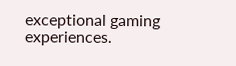exceptional gaming experiences.